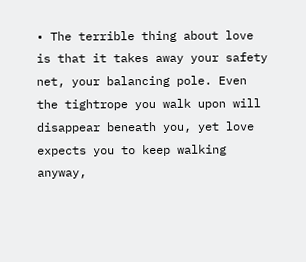• The terrible thing about love is that it takes away your safety net, your balancing pole. Even the tightrope you walk upon will disappear beneath you, yet love expects you to keep walking anyway,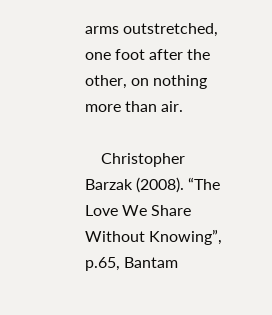arms outstretched, one foot after the other, on nothing more than air.

    Christopher Barzak (2008). “The Love We Share Without Knowing”, p.65, Bantam